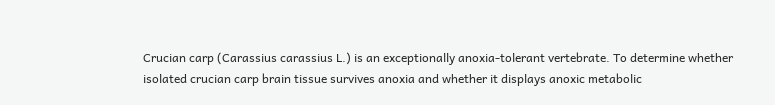Crucian carp (Carassius carassius L.) is an exceptionally anoxia-tolerant vertebrate. To determine whether isolated crucian carp brain tissue survives anoxia and whether it displays anoxic metabolic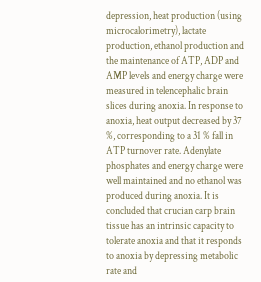depression, heat production (using microcalorimetry), lactate production, ethanol production and the maintenance of ATP, ADP and AMP levels and energy charge were measured in telencephalic brain slices during anoxia. In response to anoxia, heat output decreased by 37 %, corresponding to a 31 % fall in ATP turnover rate. Adenylate phosphates and energy charge were well maintained and no ethanol was produced during anoxia. It is concluded that crucian carp brain tissue has an intrinsic capacity to tolerate anoxia and that it responds to anoxia by depressing metabolic rate and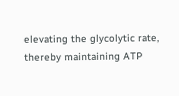elevating the glycolytic rate, thereby maintaining ATP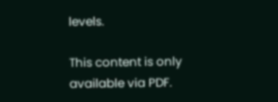levels.

This content is only available via PDF.